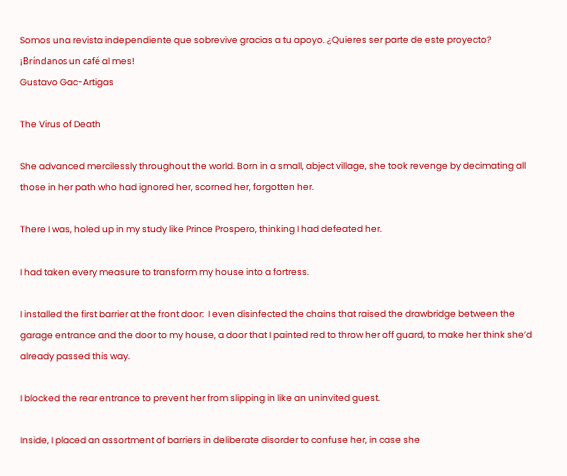Somos una revista independiente que sobrevive gracias a tu apoyo. ¿Quieres ser parte de este proyecto? ¡Bríndanos un café al mes!
Gustavo Gac-Artigas

The Virus of Death

She advanced mercilessly throughout the world. Born in a small, abject village, she took revenge by decimating all those in her path who had ignored her, scorned her, forgotten her.

There I was, holed up in my study like Prince Prospero, thinking I had defeated her.

I had taken every measure to transform my house into a fortress.

I installed the first barrier at the front door:  I even disinfected the chains that raised the drawbridge between the garage entrance and the door to my house, a door that I painted red to throw her off guard, to make her think she’d already passed this way.

I blocked the rear entrance to prevent her from slipping in like an uninvited guest.

Inside, I placed an assortment of barriers in deliberate disorder to confuse her, in case she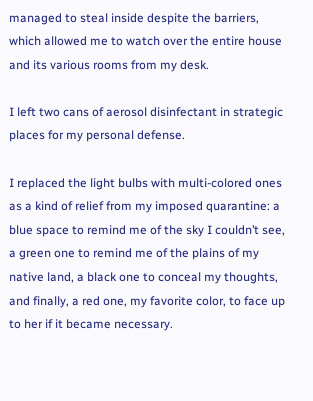managed to steal inside despite the barriers, which allowed me to watch over the entire house and its various rooms from my desk.

I left two cans of aerosol disinfectant in strategic places for my personal defense.

I replaced the light bulbs with multi-colored ones as a kind of relief from my imposed quarantine: a blue space to remind me of the sky I couldn’t see, a green one to remind me of the plains of my native land, a black one to conceal my thoughts, and finally, a red one, my favorite color, to face up to her if it became necessary.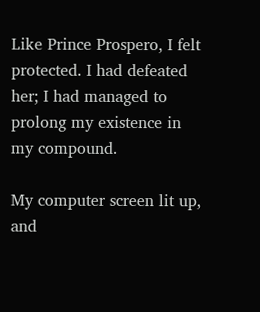Like Prince Prospero, I felt protected. I had defeated her; I had managed to prolong my existence in my compound.

My computer screen lit up, and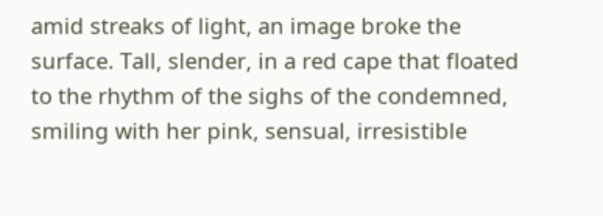amid streaks of light, an image broke the surface. Tall, slender, in a red cape that floated to the rhythm of the sighs of the condemned, smiling with her pink, sensual, irresistible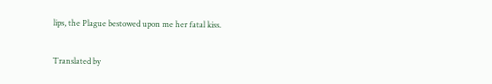lips, the Plague bestowed upon me her fatal kiss.

Translated by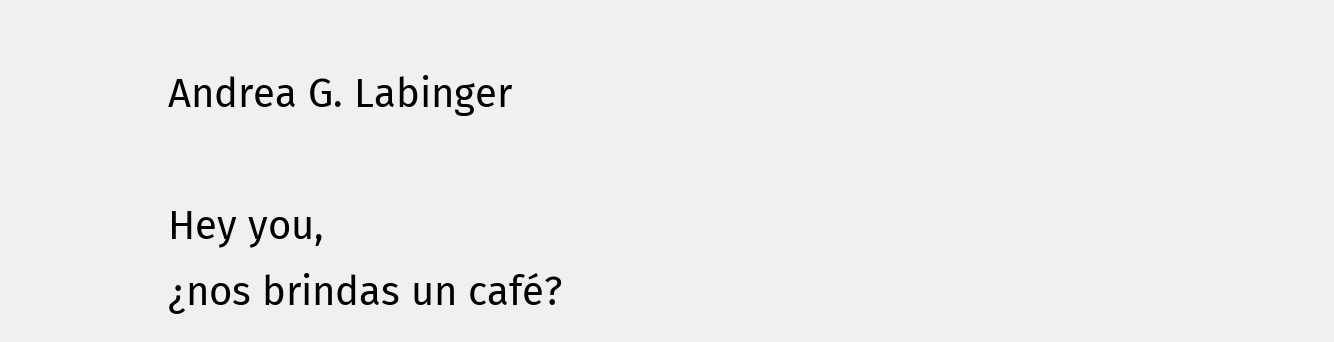Andrea G. Labinger

Hey you,
¿nos brindas un café?